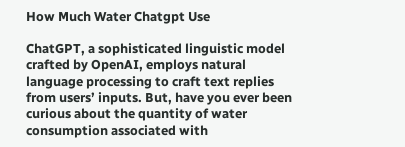How Much Water Chatgpt Use

ChatGPT, a sophisticated linguistic model crafted by OpenAI, employs natural language processing to craft text replies from users’ inputs. But, have you ever been curious about the quantity of water consumption associated with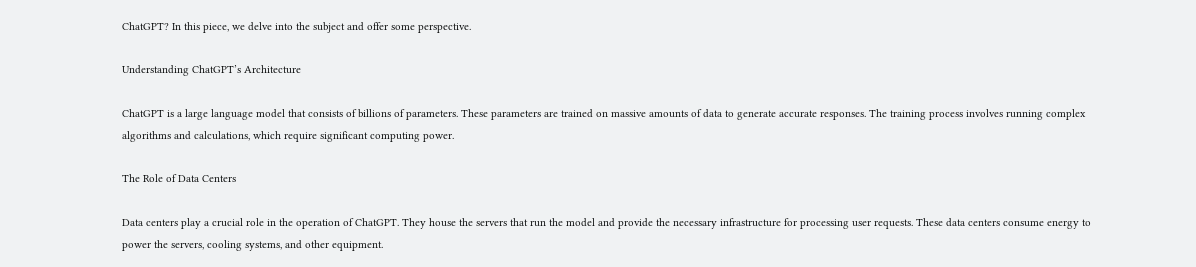ChatGPT? In this piece, we delve into the subject and offer some perspective.

Understanding ChatGPT’s Architecture

ChatGPT is a large language model that consists of billions of parameters. These parameters are trained on massive amounts of data to generate accurate responses. The training process involves running complex algorithms and calculations, which require significant computing power.

The Role of Data Centers

Data centers play a crucial role in the operation of ChatGPT. They house the servers that run the model and provide the necessary infrastructure for processing user requests. These data centers consume energy to power the servers, cooling systems, and other equipment.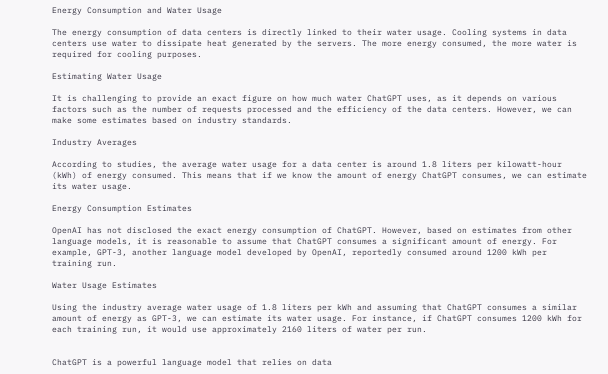Energy Consumption and Water Usage

The energy consumption of data centers is directly linked to their water usage. Cooling systems in data centers use water to dissipate heat generated by the servers. The more energy consumed, the more water is required for cooling purposes.

Estimating Water Usage

It is challenging to provide an exact figure on how much water ChatGPT uses, as it depends on various factors such as the number of requests processed and the efficiency of the data centers. However, we can make some estimates based on industry standards.

Industry Averages

According to studies, the average water usage for a data center is around 1.8 liters per kilowatt-hour (kWh) of energy consumed. This means that if we know the amount of energy ChatGPT consumes, we can estimate its water usage.

Energy Consumption Estimates

OpenAI has not disclosed the exact energy consumption of ChatGPT. However, based on estimates from other language models, it is reasonable to assume that ChatGPT consumes a significant amount of energy. For example, GPT-3, another language model developed by OpenAI, reportedly consumed around 1200 kWh per training run.

Water Usage Estimates

Using the industry average water usage of 1.8 liters per kWh and assuming that ChatGPT consumes a similar amount of energy as GPT-3, we can estimate its water usage. For instance, if ChatGPT consumes 1200 kWh for each training run, it would use approximately 2160 liters of water per run.


ChatGPT is a powerful language model that relies on data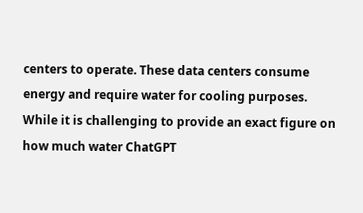centers to operate. These data centers consume energy and require water for cooling purposes. While it is challenging to provide an exact figure on how much water ChatGPT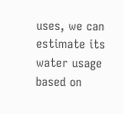uses, we can estimate its water usage based on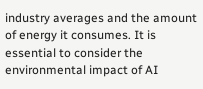industry averages and the amount of energy it consumes. It is essential to consider the environmental impact of AI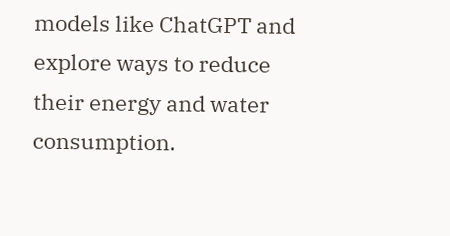models like ChatGPT and explore ways to reduce their energy and water consumption.